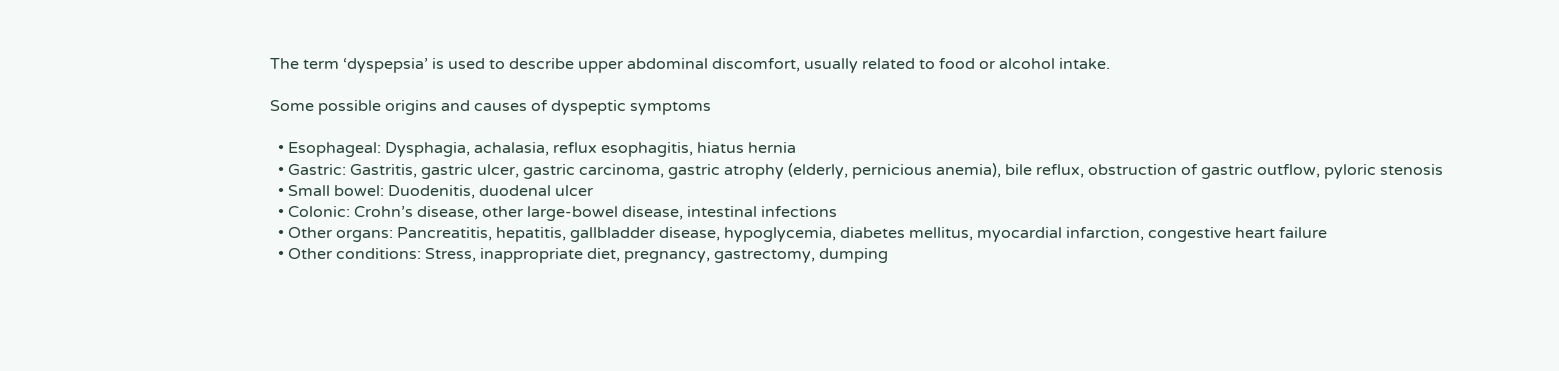The term ‘dyspepsia’ is used to describe upper abdominal discomfort, usually related to food or alcohol intake.

Some possible origins and causes of dyspeptic symptoms

  • Esophageal: Dysphagia, achalasia, reflux esophagitis, hiatus hernia
  • Gastric: Gastritis, gastric ulcer, gastric carcinoma, gastric atrophy (elderly, pernicious anemia), bile reflux, obstruction of gastric outflow, pyloric stenosis
  • Small bowel: Duodenitis, duodenal ulcer
  • Colonic: Crohn’s disease, other large-bowel disease, intestinal infections
  • Other organs: Pancreatitis, hepatitis, gallbladder disease, hypoglycemia, diabetes mellitus, myocardial infarction, congestive heart failure
  • Other conditions: Stress, inappropriate diet, pregnancy, gastrectomy, dumping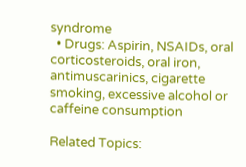syndrome
  • Drugs: Aspirin, NSAIDs, oral corticosteroids, oral iron, antimuscarinics, cigarette smoking, excessive alcohol or caffeine consumption

Related Topics: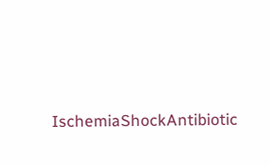IschemiaShockAntibiotic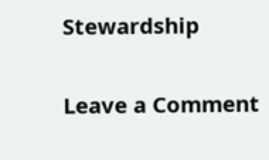Stewardship

Leave a Comment